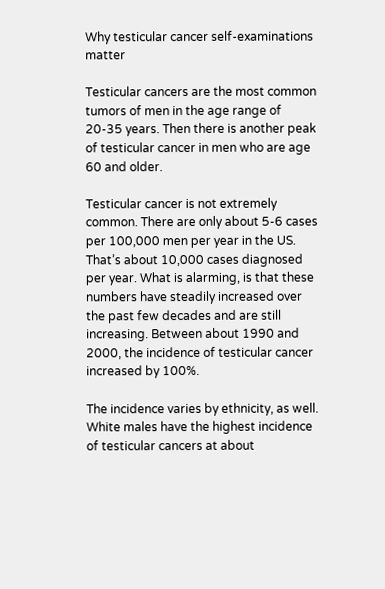Why testicular cancer self-examinations matter

Testicular cancers are the most common tumors of men in the age range of 20-35 years. Then there is another peak of testicular cancer in men who are age 60 and older.

Testicular cancer is not extremely common. There are only about 5-6 cases per 100,000 men per year in the US. That’s about 10,000 cases diagnosed per year. What is alarming, is that these numbers have steadily increased over the past few decades and are still increasing. Between about 1990 and 2000, the incidence of testicular cancer increased by 100%.

The incidence varies by ethnicity, as well. White males have the highest incidence of testicular cancers at about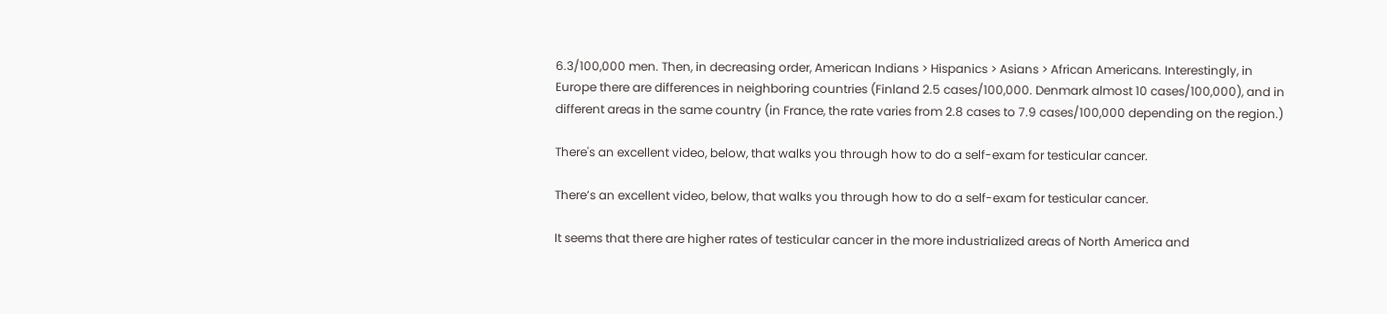6.3/100,000 men. Then, in decreasing order, American Indians > Hispanics > Asians > African Americans. Interestingly, in Europe there are differences in neighboring countries (Finland 2.5 cases/100,000. Denmark almost 10 cases/100,000), and in different areas in the same country (in France, the rate varies from 2.8 cases to 7.9 cases/100,000 depending on the region.)

There's an excellent video, below, that walks you through how to do a self-exam for testicular cancer.

There’s an excellent video, below, that walks you through how to do a self-exam for testicular cancer.

It seems that there are higher rates of testicular cancer in the more industrialized areas of North America and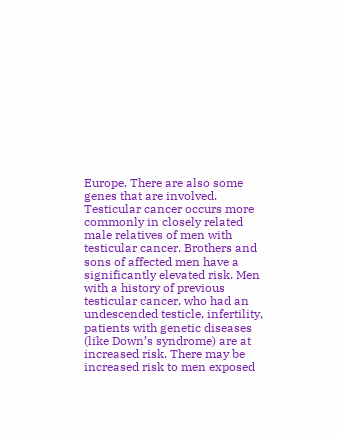Europe. There are also some genes that are involved. Testicular cancer occurs more commonly in closely related male relatives of men with testicular cancer. Brothers and sons of affected men have a significantly elevated risk. Men with a history of previous testicular cancer, who had an undescended testicle, infertility, patients with genetic diseases (like Down’s syndrome) are at increased risk. There may be increased risk to men exposed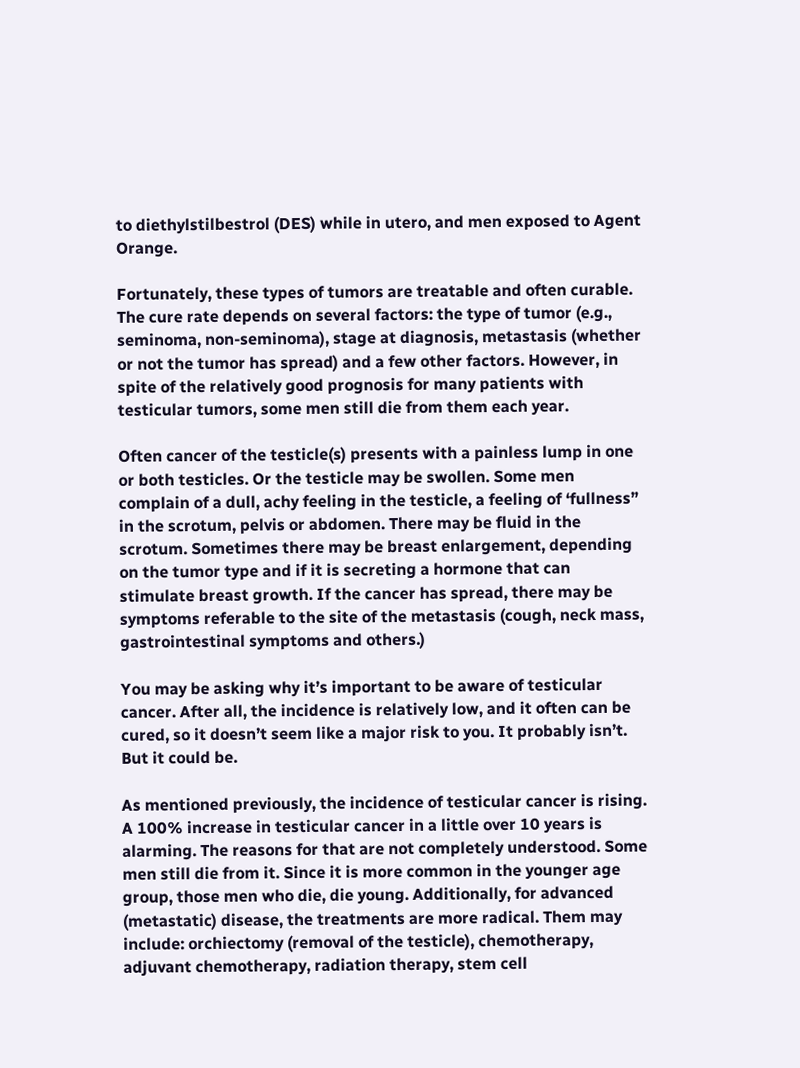to diethylstilbestrol (DES) while in utero, and men exposed to Agent Orange.

Fortunately, these types of tumors are treatable and often curable. The cure rate depends on several factors: the type of tumor (e.g., seminoma, non-seminoma), stage at diagnosis, metastasis (whether or not the tumor has spread) and a few other factors. However, in spite of the relatively good prognosis for many patients with testicular tumors, some men still die from them each year.

Often cancer of the testicle(s) presents with a painless lump in one or both testicles. Or the testicle may be swollen. Some men complain of a dull, achy feeling in the testicle, a feeling of ‘fullness” in the scrotum, pelvis or abdomen. There may be fluid in the scrotum. Sometimes there may be breast enlargement, depending on the tumor type and if it is secreting a hormone that can stimulate breast growth. If the cancer has spread, there may be symptoms referable to the site of the metastasis (cough, neck mass, gastrointestinal symptoms and others.)

You may be asking why it’s important to be aware of testicular cancer. After all, the incidence is relatively low, and it often can be cured, so it doesn’t seem like a major risk to you. It probably isn’t. But it could be.

As mentioned previously, the incidence of testicular cancer is rising. A 100% increase in testicular cancer in a little over 10 years is alarming. The reasons for that are not completely understood. Some men still die from it. Since it is more common in the younger age group, those men who die, die young. Additionally, for advanced (metastatic) disease, the treatments are more radical. Them may include: orchiectomy (removal of the testicle), chemotherapy, adjuvant chemotherapy, radiation therapy, stem cell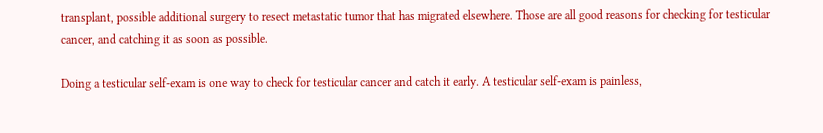transplant, possible additional surgery to resect metastatic tumor that has migrated elsewhere. Those are all good reasons for checking for testicular cancer, and catching it as soon as possible.

Doing a testicular self-exam is one way to check for testicular cancer and catch it early. A testicular self-exam is painless,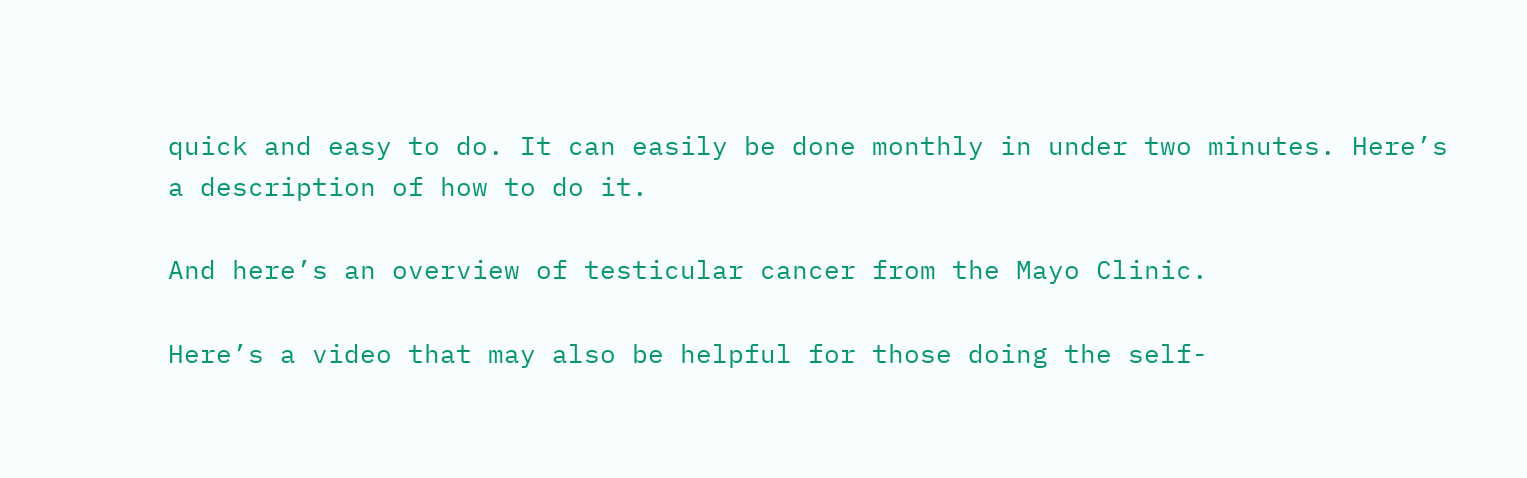quick and easy to do. It can easily be done monthly in under two minutes. Here’s a description of how to do it.

And here’s an overview of testicular cancer from the Mayo Clinic.

Here’s a video that may also be helpful for those doing the self-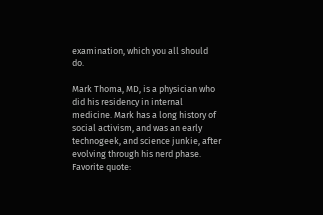examination, which you all should do.

Mark Thoma, MD, is a physician who did his residency in internal medicine. Mark has a long history of social activism, and was an early technogeek, and science junkie, after evolving through his nerd phase. Favorite quote: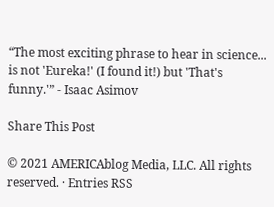“The most exciting phrase to hear in science... is not 'Eureka!' (I found it!) but 'That's funny.'” - Isaac Asimov

Share This Post

© 2021 AMERICAblog Media, LLC. All rights reserved. · Entries RSS